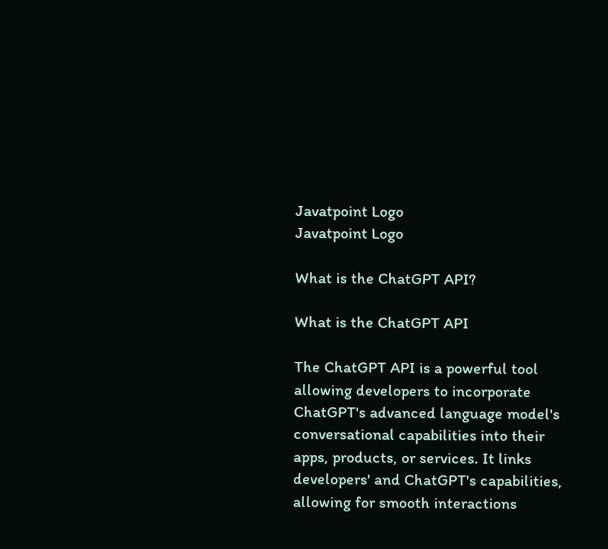Javatpoint Logo
Javatpoint Logo

What is the ChatGPT API?

What is the ChatGPT API

The ChatGPT API is a powerful tool allowing developers to incorporate ChatGPT's advanced language model's conversational capabilities into their apps, products, or services. It links developers' and ChatGPT's capabilities, allowing for smooth interactions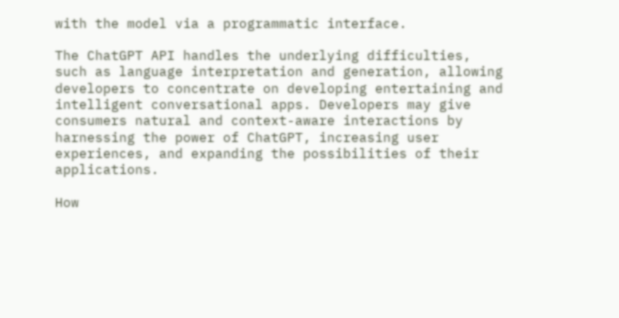with the model via a programmatic interface.

The ChatGPT API handles the underlying difficulties, such as language interpretation and generation, allowing developers to concentrate on developing entertaining and intelligent conversational apps. Developers may give consumers natural and context-aware interactions by harnessing the power of ChatGPT, increasing user experiences, and expanding the possibilities of their applications.

How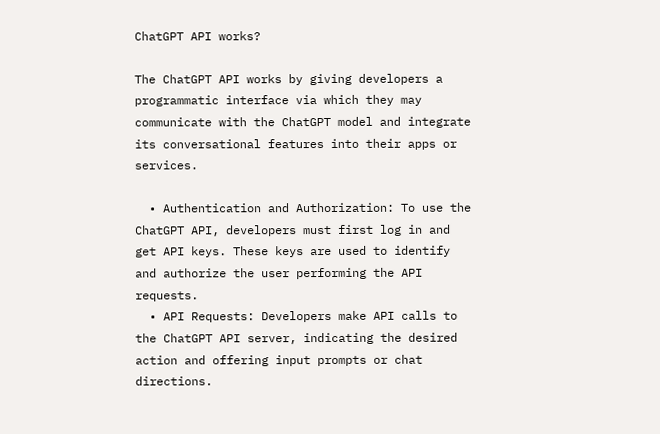ChatGPT API works?

The ChatGPT API works by giving developers a programmatic interface via which they may communicate with the ChatGPT model and integrate its conversational features into their apps or services.

  • Authentication and Authorization: To use the ChatGPT API, developers must first log in and get API keys. These keys are used to identify and authorize the user performing the API requests.
  • API Requests: Developers make API calls to the ChatGPT API server, indicating the desired action and offering input prompts or chat directions.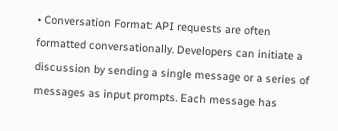• Conversation Format: API requests are often formatted conversationally. Developers can initiate a discussion by sending a single message or a series of messages as input prompts. Each message has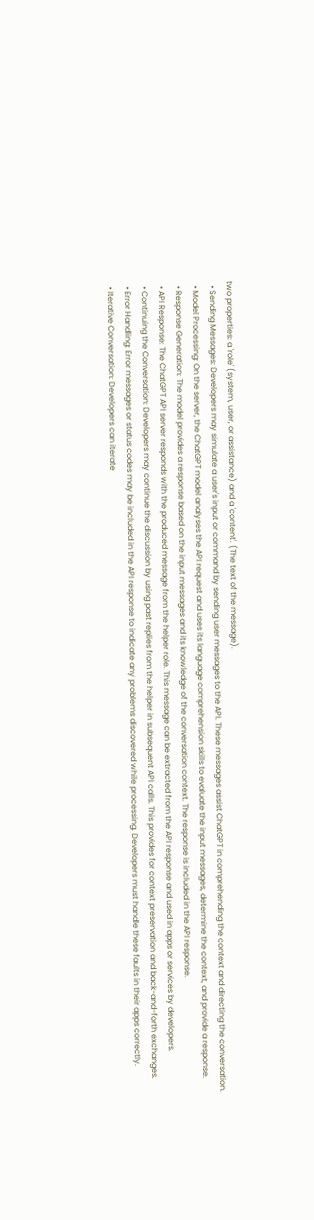two properties: a 'role' (system, user, or assistance) and a 'content'. (The text of the message).
  • Sending Messages: Developers may simulate a user's input or command by sending user messages to the API. These messages assist ChatGPT in comprehending the context and directing the conversation.
  • Model Processing: On the server, the ChatGPT model analyses the API request and uses its language comprehension skills to evaluate the input messages, determine the context, and provide a response.
  • Response Generation: The model provides a response based on the input messages and its knowledge of the conversation context. The response is included in the API response.
  • API Response: The ChatGPT API server responds with the produced message from the helper role. This message can be extracted from the API response and used in apps or services by developers.
  • Continuing the Conversation: Developers may continue the discussion by using past replies from the helper in subsequent API calls. This provides for context preservation and back-and-forth exchanges.
  • Error Handling: Error messages or status codes may be included in the API response to indicate any problems discovered while processing. Developers must handle these faults in their apps correctly.
  • Iterative Conversation: Developers can iterate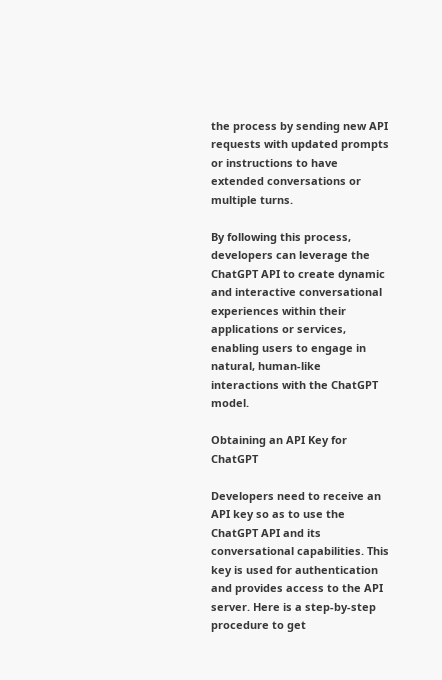the process by sending new API requests with updated prompts or instructions to have extended conversations or multiple turns.

By following this process, developers can leverage the ChatGPT API to create dynamic and interactive conversational experiences within their applications or services, enabling users to engage in natural, human-like interactions with the ChatGPT model.

Obtaining an API Key for ChatGPT

Developers need to receive an API key so as to use the ChatGPT API and its conversational capabilities. This key is used for authentication and provides access to the API server. Here is a step-by-step procedure to get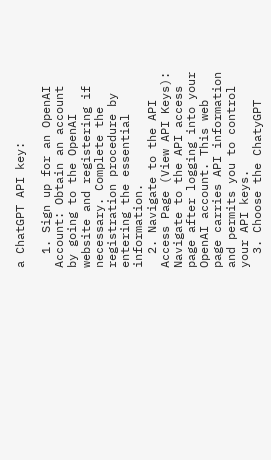a ChatGPT API key:

  1. Sign up for an OpenAI Account: Obtain an account by going to the OpenAI website and registering if necessary. Complete the registration procedure by entering the essential information.
  2. Navigate to the API Access Page (View API Keys): Navigate to the API access page after logging into your OpenAI account. This web page carries API information and permits you to control your API keys.
  3. Choose the ChatyGPT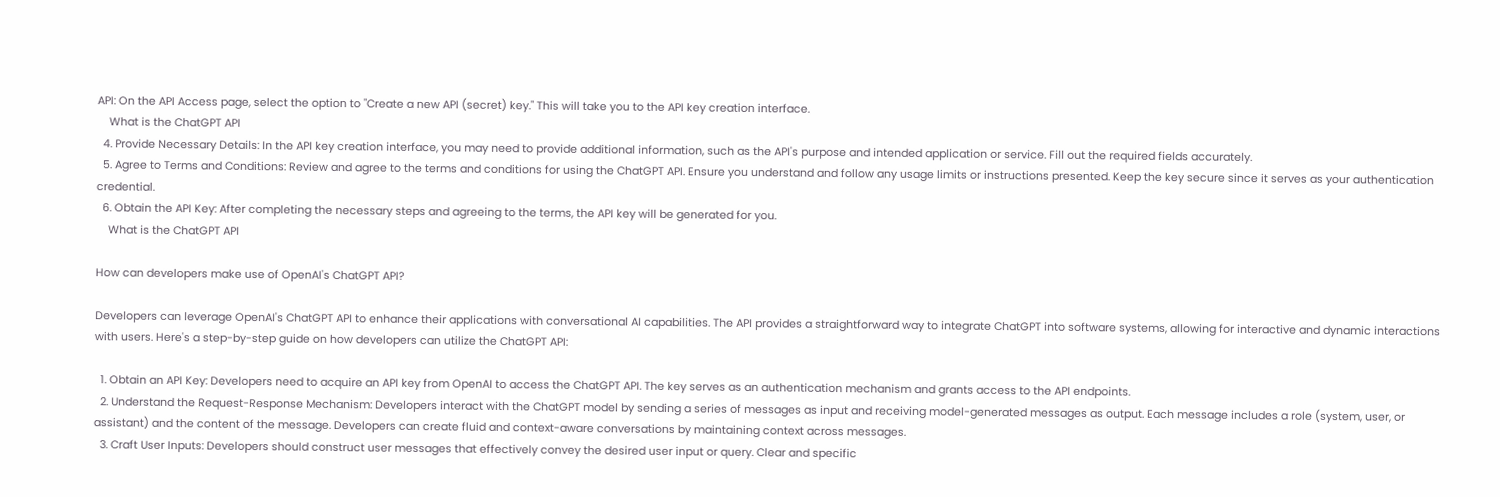API: On the API Access page, select the option to "Create a new API (secret) key." This will take you to the API key creation interface.
    What is the ChatGPT API
  4. Provide Necessary Details: In the API key creation interface, you may need to provide additional information, such as the API's purpose and intended application or service. Fill out the required fields accurately.
  5. Agree to Terms and Conditions: Review and agree to the terms and conditions for using the ChatGPT API. Ensure you understand and follow any usage limits or instructions presented. Keep the key secure since it serves as your authentication credential.
  6. Obtain the API Key: After completing the necessary steps and agreeing to the terms, the API key will be generated for you.
    What is the ChatGPT API

How can developers make use of OpenAI's ChatGPT API?

Developers can leverage OpenAI's ChatGPT API to enhance their applications with conversational AI capabilities. The API provides a straightforward way to integrate ChatGPT into software systems, allowing for interactive and dynamic interactions with users. Here's a step-by-step guide on how developers can utilize the ChatGPT API:

  1. Obtain an API Key: Developers need to acquire an API key from OpenAI to access the ChatGPT API. The key serves as an authentication mechanism and grants access to the API endpoints.
  2. Understand the Request-Response Mechanism: Developers interact with the ChatGPT model by sending a series of messages as input and receiving model-generated messages as output. Each message includes a role (system, user, or assistant) and the content of the message. Developers can create fluid and context-aware conversations by maintaining context across messages.
  3. Craft User Inputs: Developers should construct user messages that effectively convey the desired user input or query. Clear and specific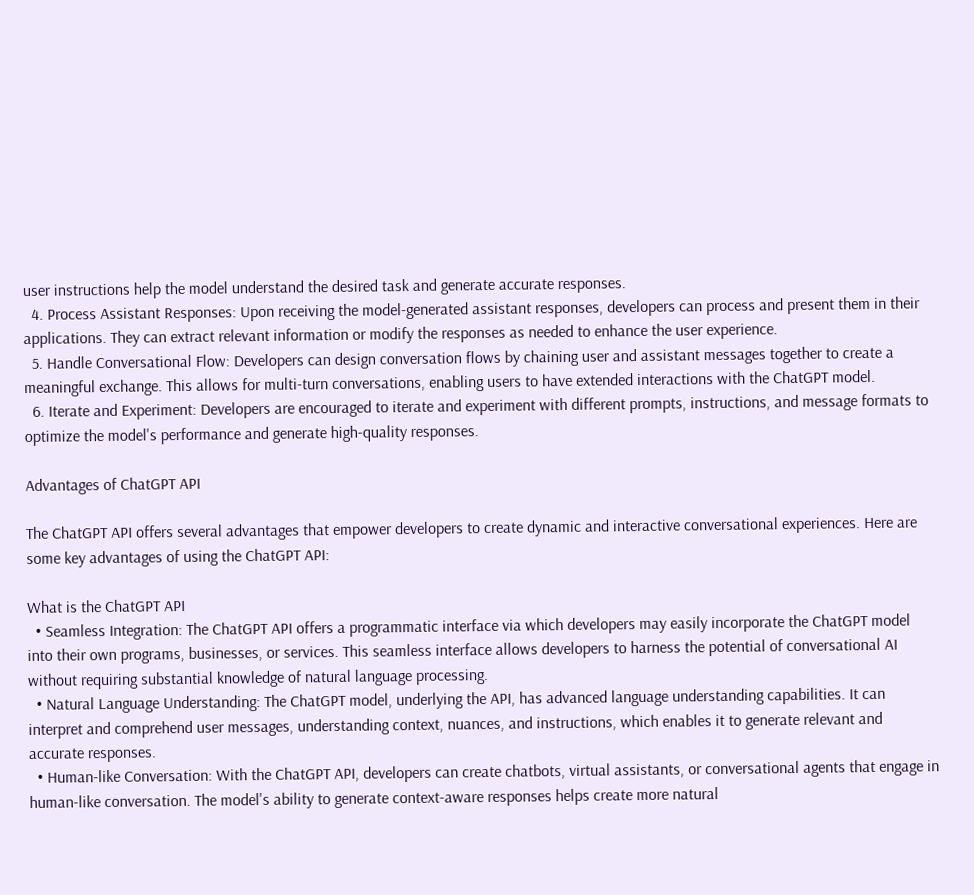user instructions help the model understand the desired task and generate accurate responses.
  4. Process Assistant Responses: Upon receiving the model-generated assistant responses, developers can process and present them in their applications. They can extract relevant information or modify the responses as needed to enhance the user experience.
  5. Handle Conversational Flow: Developers can design conversation flows by chaining user and assistant messages together to create a meaningful exchange. This allows for multi-turn conversations, enabling users to have extended interactions with the ChatGPT model.
  6. Iterate and Experiment: Developers are encouraged to iterate and experiment with different prompts, instructions, and message formats to optimize the model's performance and generate high-quality responses.

Advantages of ChatGPT API

The ChatGPT API offers several advantages that empower developers to create dynamic and interactive conversational experiences. Here are some key advantages of using the ChatGPT API:

What is the ChatGPT API
  • Seamless Integration: The ChatGPT API offers a programmatic interface via which developers may easily incorporate the ChatGPT model into their own programs, businesses, or services. This seamless interface allows developers to harness the potential of conversational AI without requiring substantial knowledge of natural language processing.
  • Natural Language Understanding: The ChatGPT model, underlying the API, has advanced language understanding capabilities. It can interpret and comprehend user messages, understanding context, nuances, and instructions, which enables it to generate relevant and accurate responses.
  • Human-like Conversation: With the ChatGPT API, developers can create chatbots, virtual assistants, or conversational agents that engage in human-like conversation. The model's ability to generate context-aware responses helps create more natural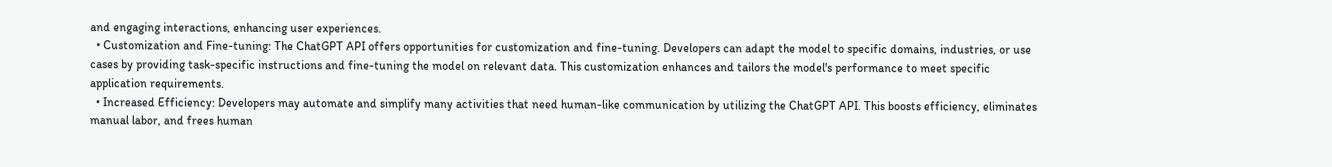and engaging interactions, enhancing user experiences.
  • Customization and Fine-tuning: The ChatGPT API offers opportunities for customization and fine-tuning. Developers can adapt the model to specific domains, industries, or use cases by providing task-specific instructions and fine-tuning the model on relevant data. This customization enhances and tailors the model's performance to meet specific application requirements.
  • Increased Efficiency: Developers may automate and simplify many activities that need human-like communication by utilizing the ChatGPT API. This boosts efficiency, eliminates manual labor, and frees human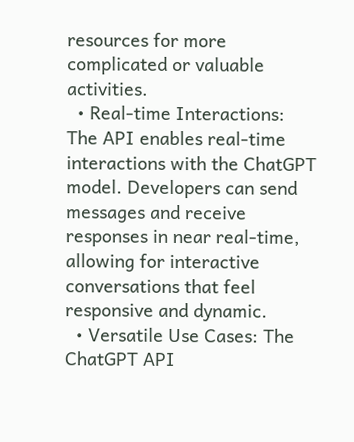resources for more complicated or valuable activities.
  • Real-time Interactions: The API enables real-time interactions with the ChatGPT model. Developers can send messages and receive responses in near real-time, allowing for interactive conversations that feel responsive and dynamic.
  • Versatile Use Cases: The ChatGPT API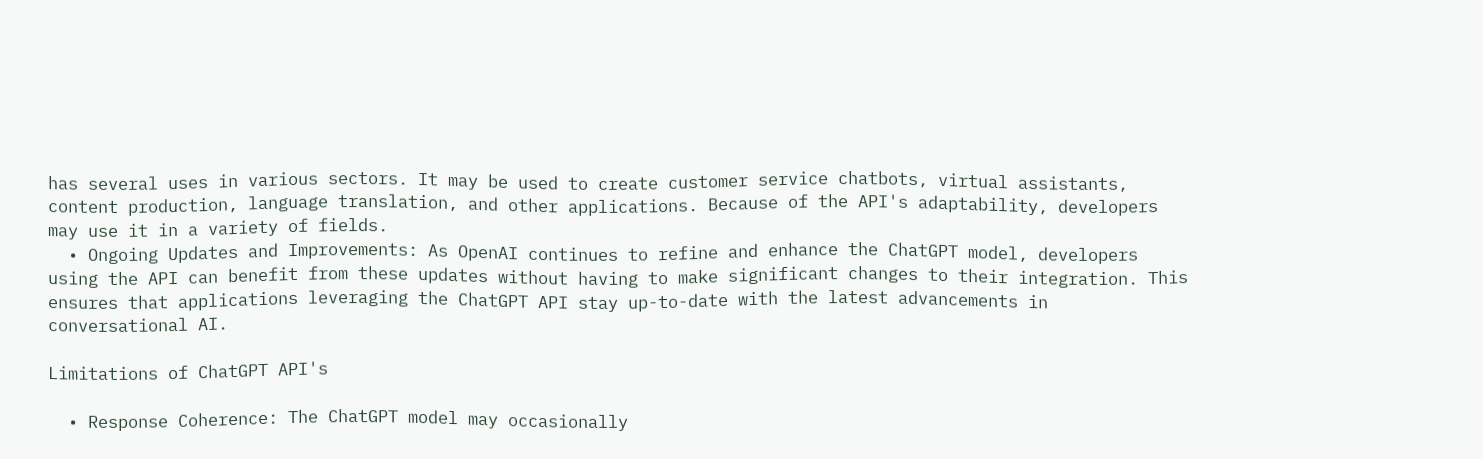has several uses in various sectors. It may be used to create customer service chatbots, virtual assistants, content production, language translation, and other applications. Because of the API's adaptability, developers may use it in a variety of fields.
  • Ongoing Updates and Improvements: As OpenAI continues to refine and enhance the ChatGPT model, developers using the API can benefit from these updates without having to make significant changes to their integration. This ensures that applications leveraging the ChatGPT API stay up-to-date with the latest advancements in conversational AI.

Limitations of ChatGPT API's

  • Response Coherence: The ChatGPT model may occasionally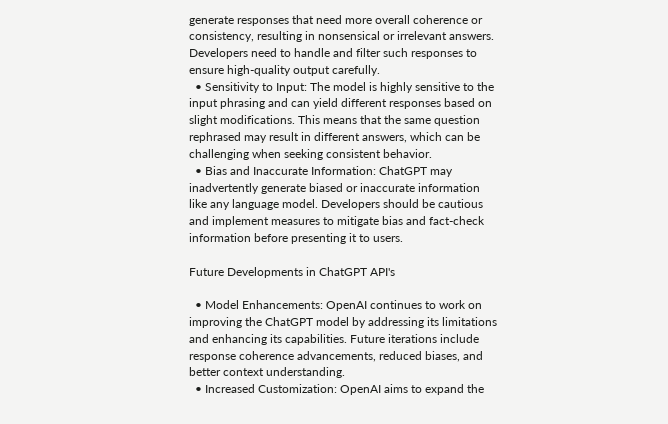generate responses that need more overall coherence or consistency, resulting in nonsensical or irrelevant answers. Developers need to handle and filter such responses to ensure high-quality output carefully.
  • Sensitivity to Input: The model is highly sensitive to the input phrasing and can yield different responses based on slight modifications. This means that the same question rephrased may result in different answers, which can be challenging when seeking consistent behavior.
  • Bias and Inaccurate Information: ChatGPT may inadvertently generate biased or inaccurate information like any language model. Developers should be cautious and implement measures to mitigate bias and fact-check information before presenting it to users.

Future Developments in ChatGPT API's

  • Model Enhancements: OpenAI continues to work on improving the ChatGPT model by addressing its limitations and enhancing its capabilities. Future iterations include response coherence advancements, reduced biases, and better context understanding.
  • Increased Customization: OpenAI aims to expand the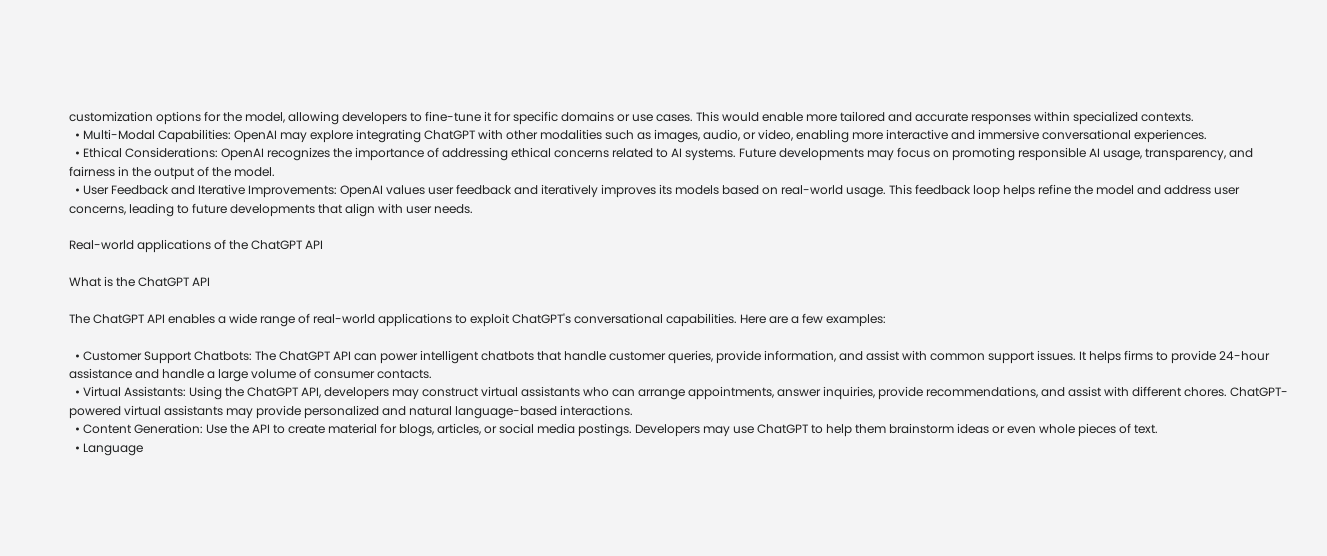customization options for the model, allowing developers to fine-tune it for specific domains or use cases. This would enable more tailored and accurate responses within specialized contexts.
  • Multi-Modal Capabilities: OpenAI may explore integrating ChatGPT with other modalities such as images, audio, or video, enabling more interactive and immersive conversational experiences.
  • Ethical Considerations: OpenAI recognizes the importance of addressing ethical concerns related to AI systems. Future developments may focus on promoting responsible AI usage, transparency, and fairness in the output of the model.
  • User Feedback and Iterative Improvements: OpenAI values user feedback and iteratively improves its models based on real-world usage. This feedback loop helps refine the model and address user concerns, leading to future developments that align with user needs.

Real-world applications of the ChatGPT API

What is the ChatGPT API

The ChatGPT API enables a wide range of real-world applications to exploit ChatGPT's conversational capabilities. Here are a few examples:

  • Customer Support Chatbots: The ChatGPT API can power intelligent chatbots that handle customer queries, provide information, and assist with common support issues. It helps firms to provide 24-hour assistance and handle a large volume of consumer contacts.
  • Virtual Assistants: Using the ChatGPT API, developers may construct virtual assistants who can arrange appointments, answer inquiries, provide recommendations, and assist with different chores. ChatGPT-powered virtual assistants may provide personalized and natural language-based interactions.
  • Content Generation: Use the API to create material for blogs, articles, or social media postings. Developers may use ChatGPT to help them brainstorm ideas or even whole pieces of text.
  • Language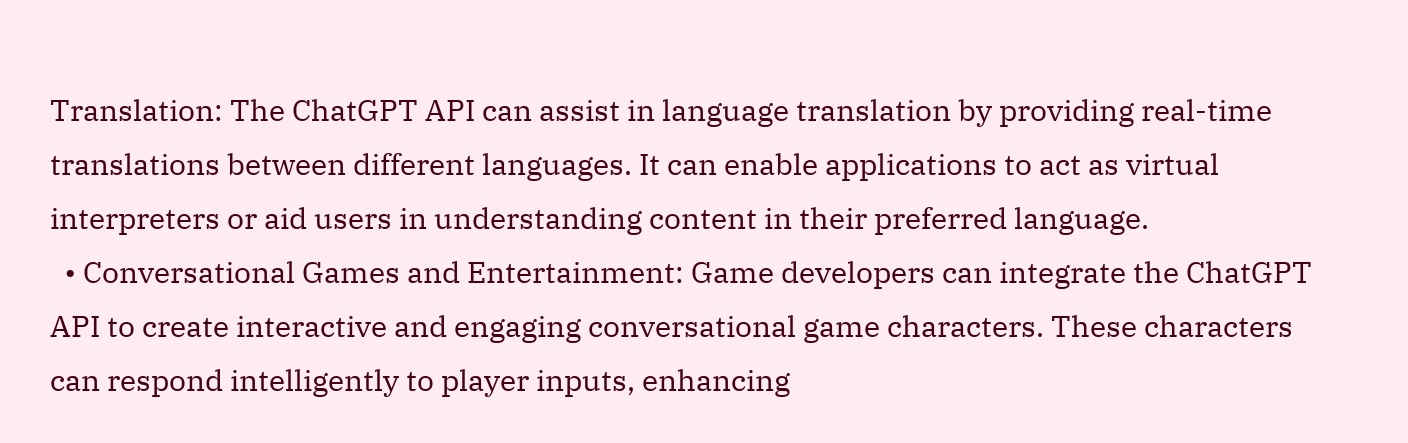Translation: The ChatGPT API can assist in language translation by providing real-time translations between different languages. It can enable applications to act as virtual interpreters or aid users in understanding content in their preferred language.
  • Conversational Games and Entertainment: Game developers can integrate the ChatGPT API to create interactive and engaging conversational game characters. These characters can respond intelligently to player inputs, enhancing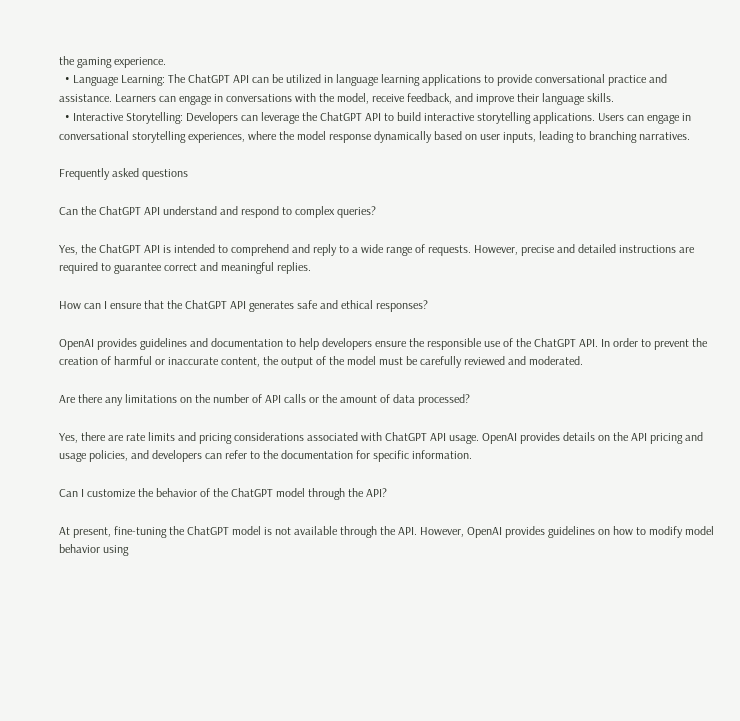the gaming experience.
  • Language Learning: The ChatGPT API can be utilized in language learning applications to provide conversational practice and assistance. Learners can engage in conversations with the model, receive feedback, and improve their language skills.
  • Interactive Storytelling: Developers can leverage the ChatGPT API to build interactive storytelling applications. Users can engage in conversational storytelling experiences, where the model response dynamically based on user inputs, leading to branching narratives.

Frequently asked questions

Can the ChatGPT API understand and respond to complex queries?

Yes, the ChatGPT API is intended to comprehend and reply to a wide range of requests. However, precise and detailed instructions are required to guarantee correct and meaningful replies.

How can I ensure that the ChatGPT API generates safe and ethical responses?

OpenAI provides guidelines and documentation to help developers ensure the responsible use of the ChatGPT API. In order to prevent the creation of harmful or inaccurate content, the output of the model must be carefully reviewed and moderated.

Are there any limitations on the number of API calls or the amount of data processed?

Yes, there are rate limits and pricing considerations associated with ChatGPT API usage. OpenAI provides details on the API pricing and usage policies, and developers can refer to the documentation for specific information.

Can I customize the behavior of the ChatGPT model through the API?

At present, fine-tuning the ChatGPT model is not available through the API. However, OpenAI provides guidelines on how to modify model behavior using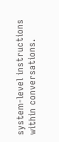system-level instructions within conversations.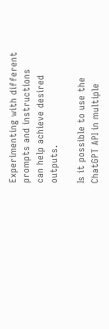Experimenting with different prompts and instructions can help achieve desired outputs.

Is it possible to use the ChatGPT API in multiple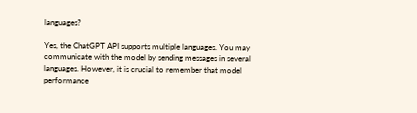languages?

Yes, the ChatGPT API supports multiple languages. You may communicate with the model by sending messages in several languages. However, it is crucial to remember that model performance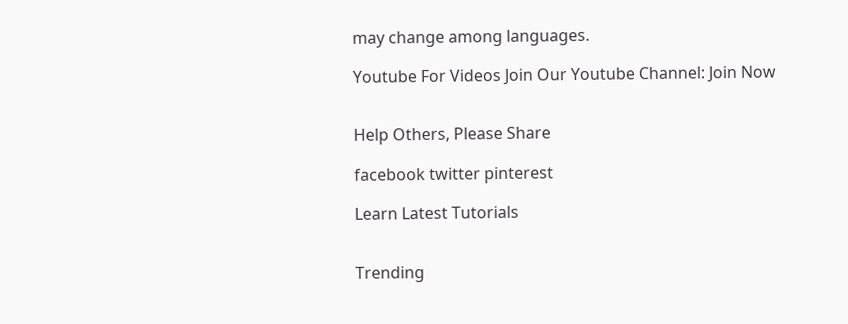may change among languages.

Youtube For Videos Join Our Youtube Channel: Join Now


Help Others, Please Share

facebook twitter pinterest

Learn Latest Tutorials


Trending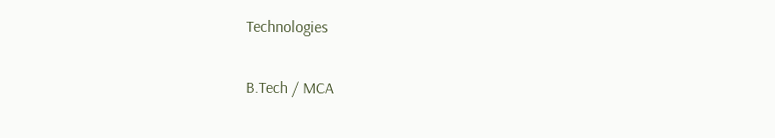Technologies

B.Tech / MCA